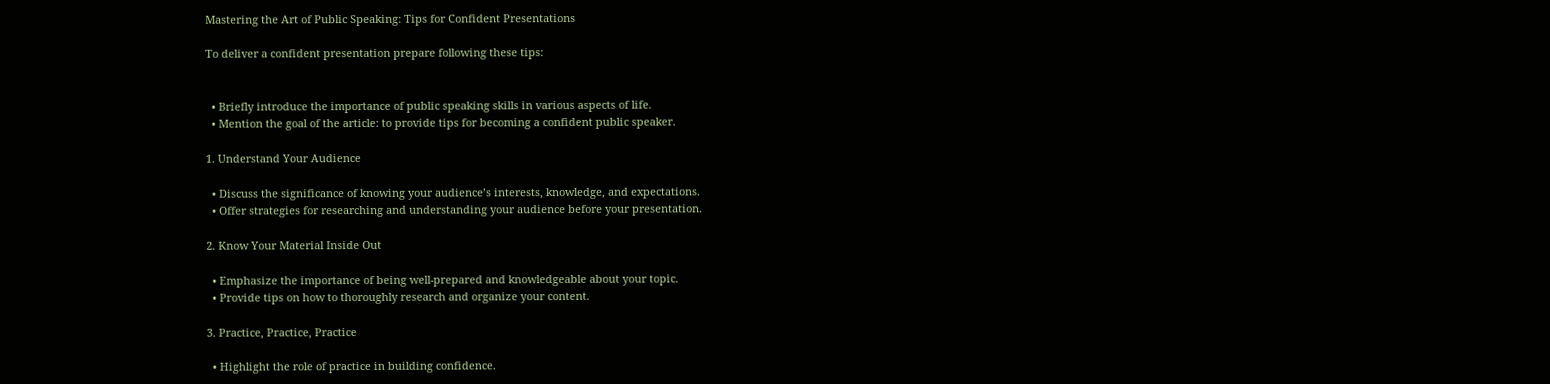Mastering the Art of Public Speaking: Tips for Confident Presentations

To deliver a confident presentation prepare following these tips:


  • Briefly introduce the importance of public speaking skills in various aspects of life.
  • Mention the goal of the article: to provide tips for becoming a confident public speaker.

1. Understand Your Audience

  • Discuss the significance of knowing your audience’s interests, knowledge, and expectations.
  • Offer strategies for researching and understanding your audience before your presentation.

2. Know Your Material Inside Out

  • Emphasize the importance of being well-prepared and knowledgeable about your topic.
  • Provide tips on how to thoroughly research and organize your content.

3. Practice, Practice, Practice

  • Highlight the role of practice in building confidence.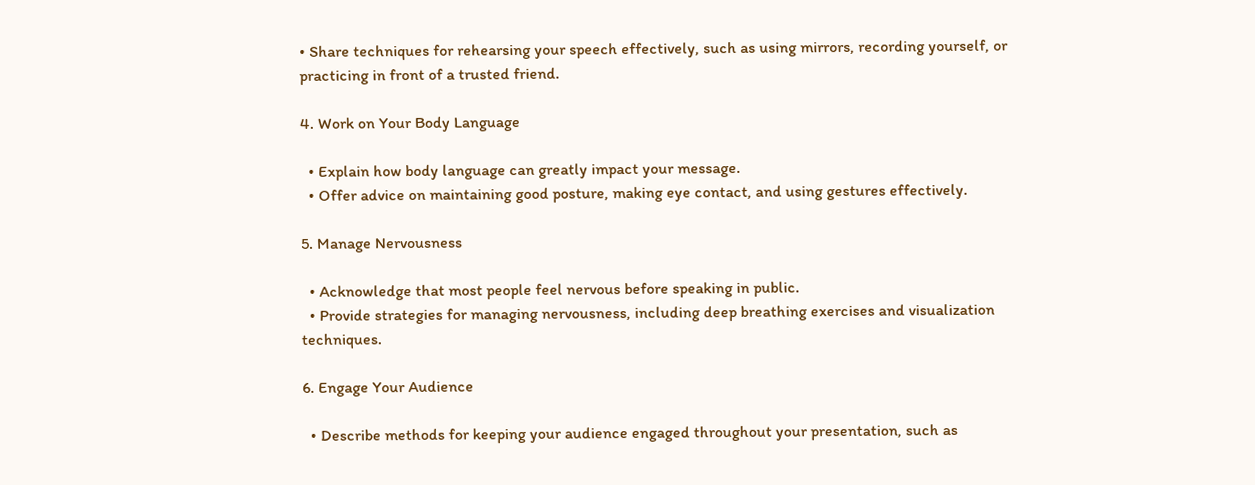• Share techniques for rehearsing your speech effectively, such as using mirrors, recording yourself, or practicing in front of a trusted friend.

4. Work on Your Body Language

  • Explain how body language can greatly impact your message.
  • Offer advice on maintaining good posture, making eye contact, and using gestures effectively.

5. Manage Nervousness

  • Acknowledge that most people feel nervous before speaking in public.
  • Provide strategies for managing nervousness, including deep breathing exercises and visualization techniques.

6. Engage Your Audience

  • Describe methods for keeping your audience engaged throughout your presentation, such as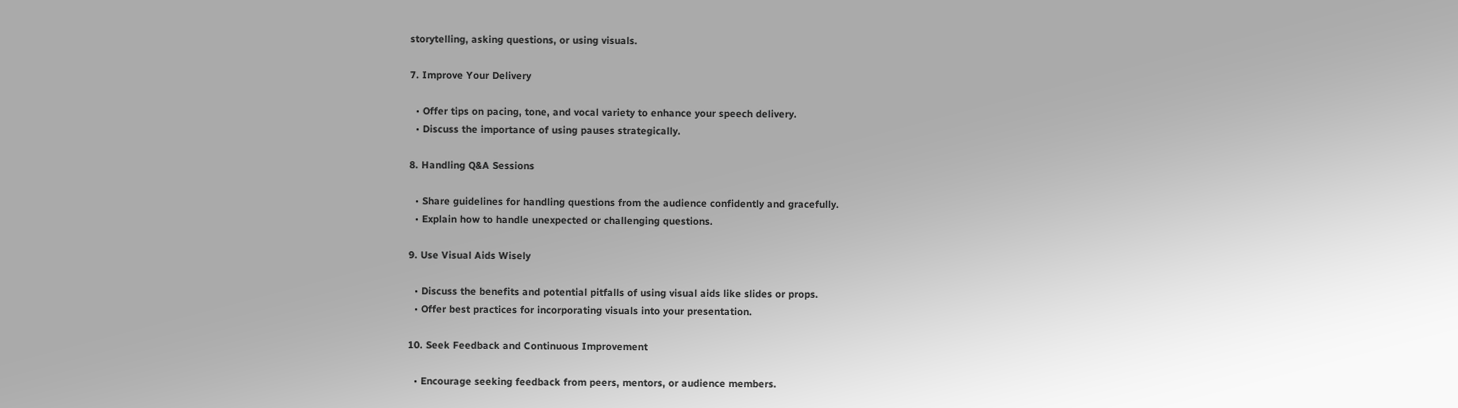storytelling, asking questions, or using visuals.

7. Improve Your Delivery

  • Offer tips on pacing, tone, and vocal variety to enhance your speech delivery.
  • Discuss the importance of using pauses strategically.

8. Handling Q&A Sessions

  • Share guidelines for handling questions from the audience confidently and gracefully.
  • Explain how to handle unexpected or challenging questions.

9. Use Visual Aids Wisely

  • Discuss the benefits and potential pitfalls of using visual aids like slides or props.
  • Offer best practices for incorporating visuals into your presentation.

10. Seek Feedback and Continuous Improvement

  • Encourage seeking feedback from peers, mentors, or audience members.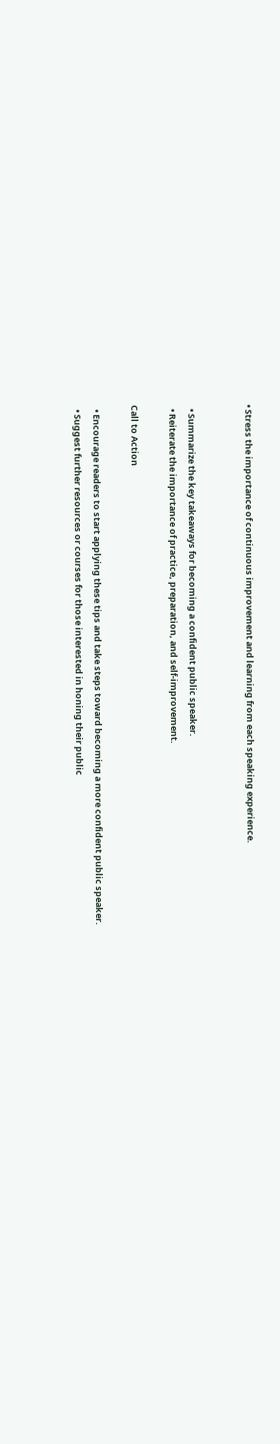• Stress the importance of continuous improvement and learning from each speaking experience.


  • Summarize the key takeaways for becoming a confident public speaker.
  • Reiterate the importance of practice, preparation, and self-improvement.

Call to Action

  • Encourage readers to start applying these tips and take steps toward becoming a more confident public speaker.
  • Suggest further resources or courses for those interested in honing their public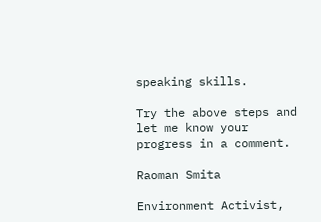speaking skills.

Try the above steps and let me know your progress in a comment.

Raoman Smita

Environment Activist,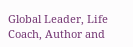Global Leader, Life Coach, Author and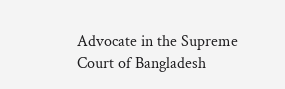Advocate in the Supreme Court of Bangladesh